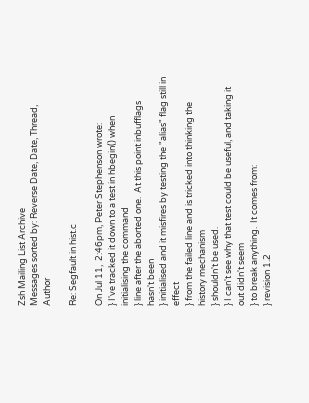Zsh Mailing List Archive
Messages sorted by: Reverse Date, Date, Thread, Author

Re: Segfault in hist.c

On Jul 11,  2:46pm, Peter Stephenson wrote:
} I've tracked it down to a test in hbegin() when initialising the command
} line after the aborted one.  At this point inbufflags hasn't been
} initialised and it misfires by testing the "alias" flag still in effect
} from the failed line and is tricked into thinking the history mechanism
} shouldn't be used.
} I can't see why that test could be useful, and taking it out didn't seem
} to break anything.  It comes from:
} revision 1.2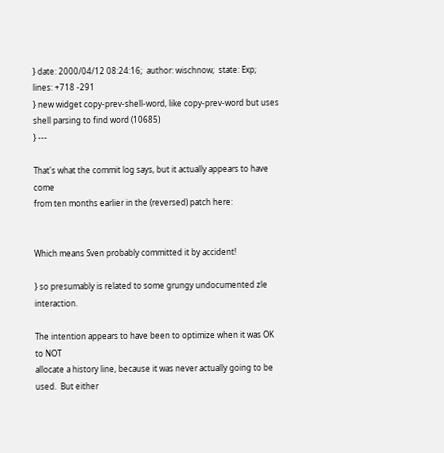} date: 2000/04/12 08:24:16;  author: wischnow;  state: Exp;  lines: +718 -291
} new widget copy-prev-shell-word, like copy-prev-word but uses shell parsing to find word (10685)
} ---

That's what the commit log says, but it actually appears to have come
from ten months earlier in the (reversed) patch here:


Which means Sven probably committed it by accident!

} so presumably is related to some grungy undocumented zle interaction.

The intention appears to have been to optimize when it was OK to NOT
allocate a history line, because it was never actually going to be
used.  But either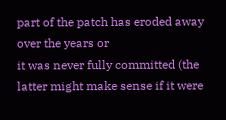part of the patch has eroded away over the years or
it was never fully committed (the latter might make sense if it were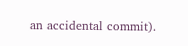an accidental commit).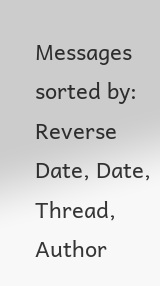Messages sorted by: Reverse Date, Date, Thread, Author